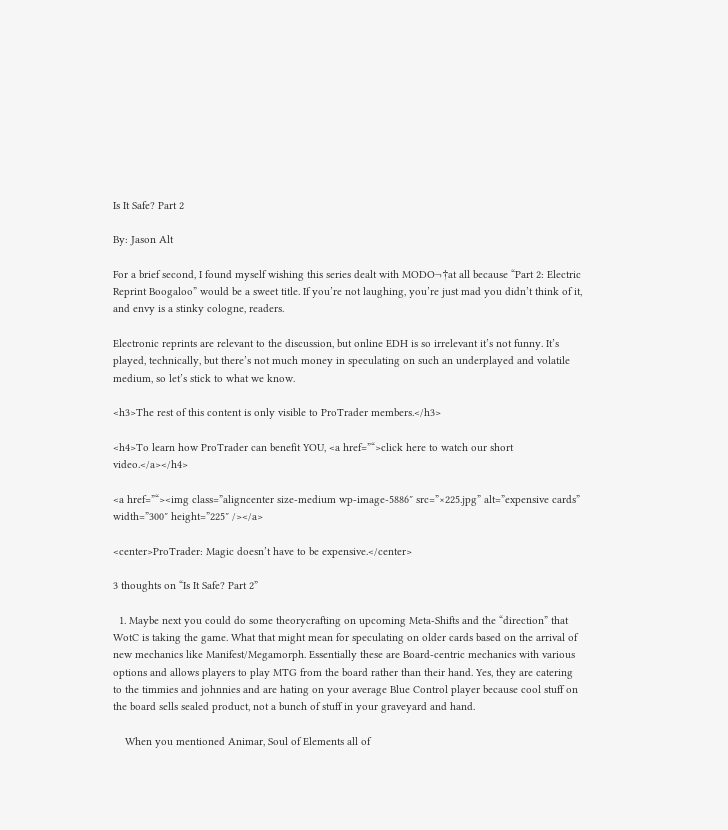Is It Safe? Part 2

By: Jason Alt

For a brief second, I found myself wishing this series dealt with MODO¬†at all because “Part 2: Electric Reprint Boogaloo” would be a sweet title. If you’re not laughing, you’re just mad you didn’t think of it, and envy is a stinky cologne, readers.

Electronic reprints are relevant to the discussion, but online EDH is so irrelevant it’s not funny. It’s played, technically, but there’s not much money in speculating on such an underplayed and volatile medium, so let’s stick to what we know.

<h3>The rest of this content is only visible to ProTrader members.</h3>

<h4>To learn how ProTrader can benefit YOU, <a href=”“>click here to watch our short video.</a></h4>

<a href=”“><img class=”aligncenter size-medium wp-image-5886″ src=”×225.jpg” alt=”expensive cards” width=”300″ height=”225″ /></a>

<center>ProTrader: Magic doesn’t have to be expensive.</center>

3 thoughts on “Is It Safe? Part 2”

  1. Maybe next you could do some theorycrafting on upcoming Meta-Shifts and the “direction” that WotC is taking the game. What that might mean for speculating on older cards based on the arrival of new mechanics like Manifest/Megamorph. Essentially these are Board-centric mechanics with various options and allows players to play MTG from the board rather than their hand. Yes, they are catering to the timmies and johnnies and are hating on your average Blue Control player because cool stuff on the board sells sealed product, not a bunch of stuff in your graveyard and hand.

    When you mentioned Animar, Soul of Elements all of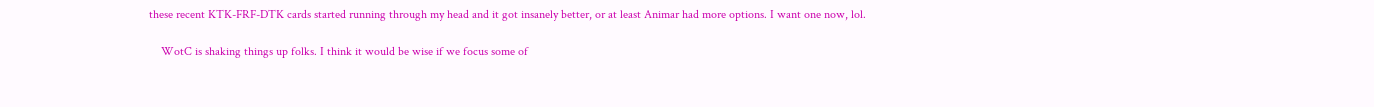these recent KTK-FRF-DTK cards started running through my head and it got insanely better, or at least Animar had more options. I want one now, lol.

    WotC is shaking things up folks. I think it would be wise if we focus some of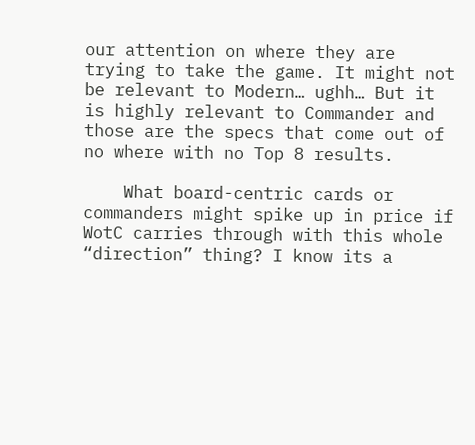our attention on where they are trying to take the game. It might not be relevant to Modern… ughh… But it is highly relevant to Commander and those are the specs that come out of no where with no Top 8 results.

    What board-centric cards or commanders might spike up in price if WotC carries through with this whole “direction” thing? I know its a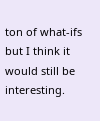ton of what-ifs but I think it would still be interesting.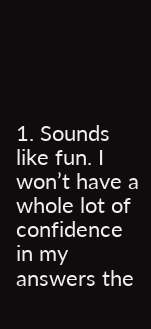1. Sounds like fun. I won’t have a whole lot of confidence in my answers the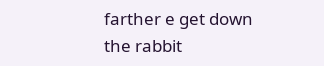farther e get down the rabbit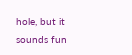hole, but it sounds fun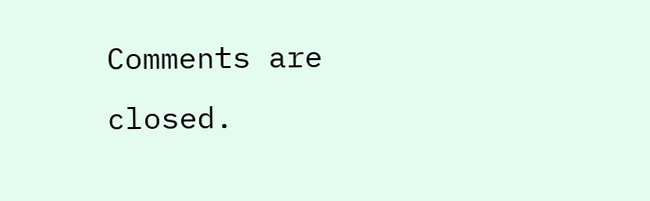Comments are closed.